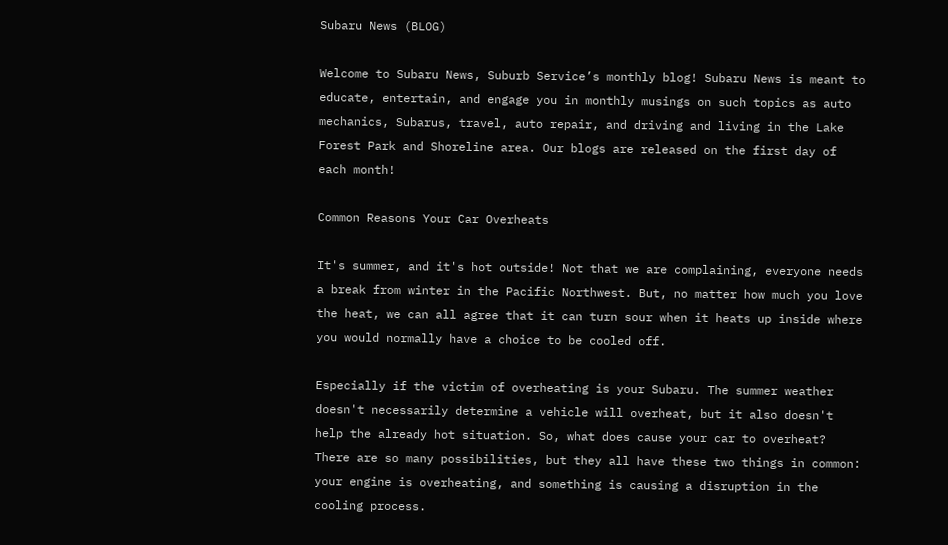Subaru News (BLOG)

Welcome to Subaru News, Suburb Service’s monthly blog! Subaru News is meant to educate, entertain, and engage you in monthly musings on such topics as auto mechanics, Subarus, travel, auto repair, and driving and living in the Lake Forest Park and Shoreline area. Our blogs are released on the first day of each month!

Common Reasons Your Car Overheats

It's summer, and it's hot outside! Not that we are complaining, everyone needs a break from winter in the Pacific Northwest. But, no matter how much you love the heat, we can all agree that it can turn sour when it heats up inside where you would normally have a choice to be cooled off.

Especially if the victim of overheating is your Subaru. The summer weather doesn't necessarily determine a vehicle will overheat, but it also doesn't help the already hot situation. So, what does cause your car to overheat? There are so many possibilities, but they all have these two things in common: your engine is overheating, and something is causing a disruption in the cooling process.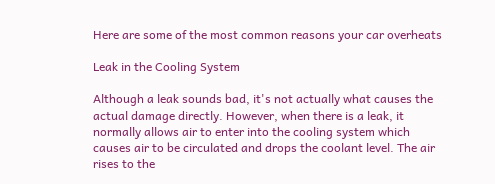Here are some of the most common reasons your car overheats

Leak in the Cooling System

Although a leak sounds bad, it's not actually what causes the actual damage directly. However, when there is a leak, it normally allows air to enter into the cooling system which causes air to be circulated and drops the coolant level. The air rises to the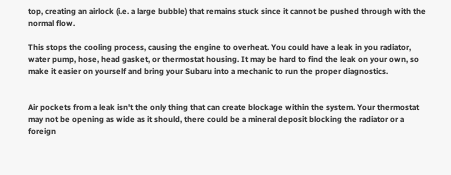top, creating an airlock (i.e. a large bubble) that remains stuck since it cannot be pushed through with the normal flow.

This stops the cooling process, causing the engine to overheat. You could have a leak in you radiator, water pump, hose, head gasket, or thermostat housing. It may be hard to find the leak on your own, so make it easier on yourself and bring your Subaru into a mechanic to run the proper diagnostics.


Air pockets from a leak isn't the only thing that can create blockage within the system. Your thermostat may not be opening as wide as it should, there could be a mineral deposit blocking the radiator or a foreign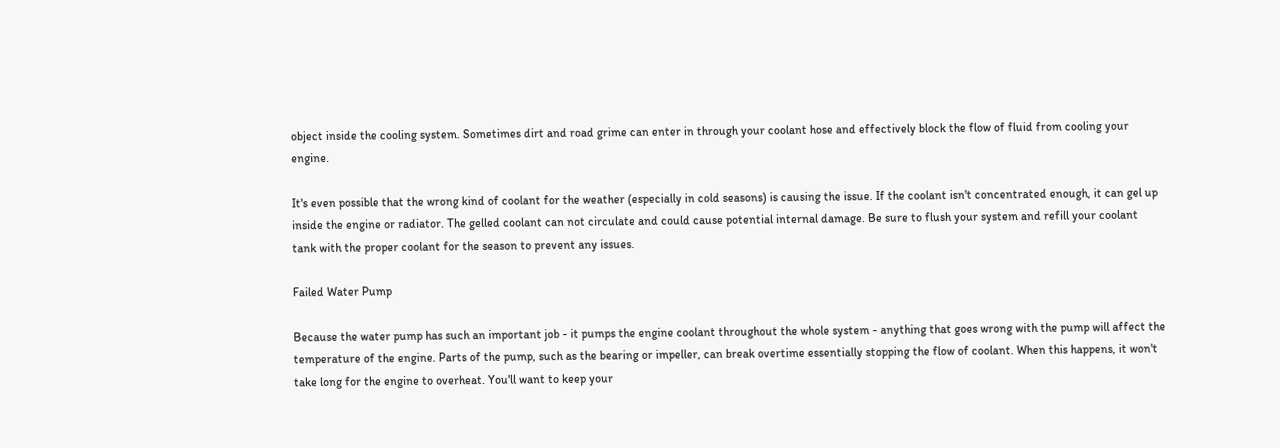object inside the cooling system. Sometimes dirt and road grime can enter in through your coolant hose and effectively block the flow of fluid from cooling your engine.

It's even possible that the wrong kind of coolant for the weather (especially in cold seasons) is causing the issue. If the coolant isn't concentrated enough, it can gel up inside the engine or radiator. The gelled coolant can not circulate and could cause potential internal damage. Be sure to flush your system and refill your coolant tank with the proper coolant for the season to prevent any issues.

Failed Water Pump

Because the water pump has such an important job - it pumps the engine coolant throughout the whole system - anything that goes wrong with the pump will affect the temperature of the engine. Parts of the pump, such as the bearing or impeller, can break overtime essentially stopping the flow of coolant. When this happens, it won't take long for the engine to overheat. You'll want to keep your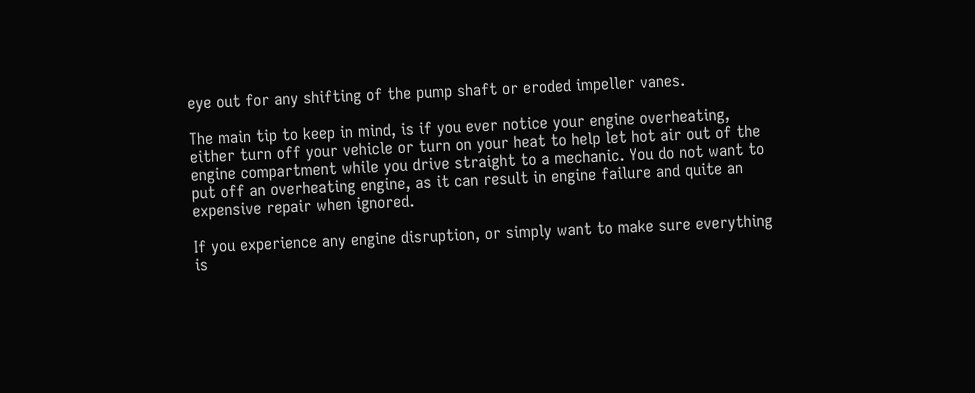eye out for any shifting of the pump shaft or eroded impeller vanes.

The main tip to keep in mind, is if you ever notice your engine overheating, either turn off your vehicle or turn on your heat to help let hot air out of the engine compartment while you drive straight to a mechanic. You do not want to put off an overheating engine, as it can result in engine failure and quite an expensive repair when ignored.

If you experience any engine disruption, or simply want to make sure everything is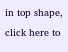in top shape, click here to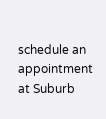schedule an appointment at Suburb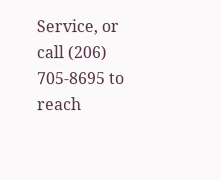Service, or call (206) 705-8695 to reach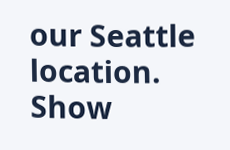our Seattle location. Show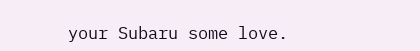your Subaru some love.